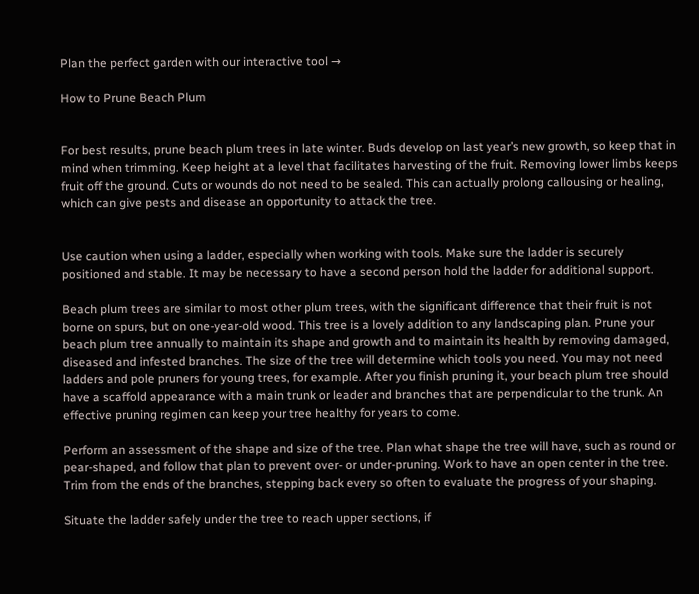Plan the perfect garden with our interactive tool →

How to Prune Beach Plum


For best results, prune beach plum trees in late winter. Buds develop on last year’s new growth, so keep that in mind when trimming. Keep height at a level that facilitates harvesting of the fruit. Removing lower limbs keeps fruit off the ground. Cuts or wounds do not need to be sealed. This can actually prolong callousing or healing, which can give pests and disease an opportunity to attack the tree.


Use caution when using a ladder, especially when working with tools. Make sure the ladder is securely positioned and stable. It may be necessary to have a second person hold the ladder for additional support.

Beach plum trees are similar to most other plum trees, with the significant difference that their fruit is not borne on spurs, but on one-year-old wood. This tree is a lovely addition to any landscaping plan. Prune your beach plum tree annually to maintain its shape and growth and to maintain its health by removing damaged, diseased and infested branches. The size of the tree will determine which tools you need. You may not need ladders and pole pruners for young trees, for example. After you finish pruning it, your beach plum tree should have a scaffold appearance with a main trunk or leader and branches that are perpendicular to the trunk. An effective pruning regimen can keep your tree healthy for years to come.

Perform an assessment of the shape and size of the tree. Plan what shape the tree will have, such as round or pear-shaped, and follow that plan to prevent over- or under-pruning. Work to have an open center in the tree. Trim from the ends of the branches, stepping back every so often to evaluate the progress of your shaping.

Situate the ladder safely under the tree to reach upper sections, if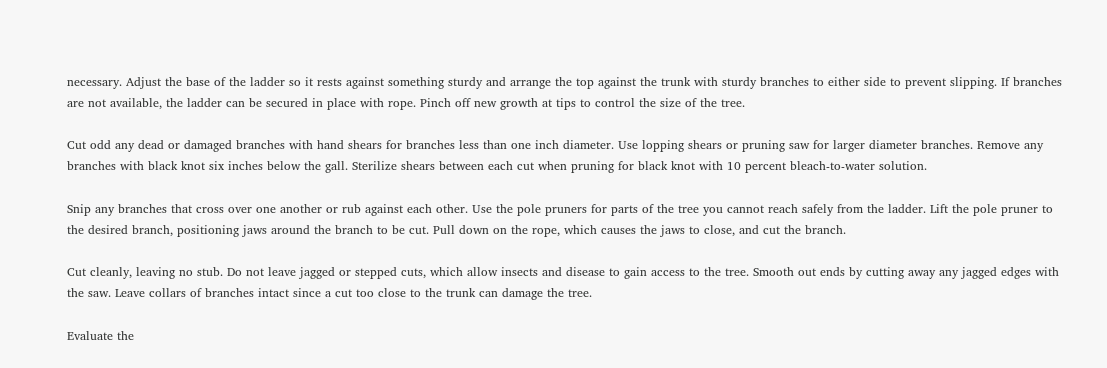necessary. Adjust the base of the ladder so it rests against something sturdy and arrange the top against the trunk with sturdy branches to either side to prevent slipping. If branches are not available, the ladder can be secured in place with rope. Pinch off new growth at tips to control the size of the tree.

Cut odd any dead or damaged branches with hand shears for branches less than one inch diameter. Use lopping shears or pruning saw for larger diameter branches. Remove any branches with black knot six inches below the gall. Sterilize shears between each cut when pruning for black knot with 10 percent bleach-to-water solution.

Snip any branches that cross over one another or rub against each other. Use the pole pruners for parts of the tree you cannot reach safely from the ladder. Lift the pole pruner to the desired branch, positioning jaws around the branch to be cut. Pull down on the rope, which causes the jaws to close, and cut the branch.

Cut cleanly, leaving no stub. Do not leave jagged or stepped cuts, which allow insects and disease to gain access to the tree. Smooth out ends by cutting away any jagged edges with the saw. Leave collars of branches intact since a cut too close to the trunk can damage the tree.

Evaluate the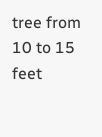tree from 10 to 15 feet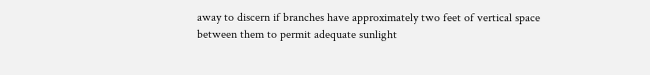away to discern if branches have approximately two feet of vertical space between them to permit adequate sunlight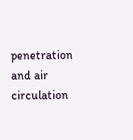penetration and air circulation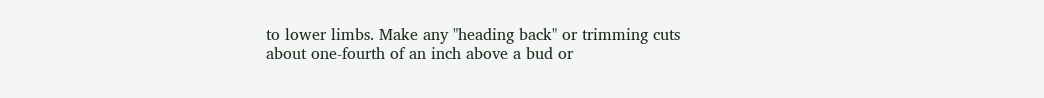to lower limbs. Make any "heading back" or trimming cuts about one-fourth of an inch above a bud or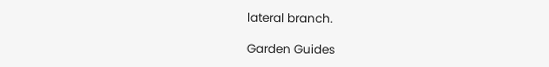lateral branch.

Garden Guides